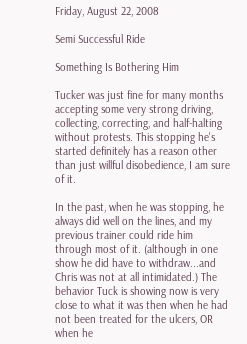Friday, August 22, 2008

Semi Successful Ride

Something Is Bothering Him

Tucker was just fine for many months accepting some very strong driving, collecting, correcting, and half-halting without protests. This stopping he's started definitely has a reason other than just willful disobedience, I am sure of it.

In the past, when he was stopping, he always did well on the lines, and my previous trainer could ride him through most of it. (although in one show he did have to withdraw...and Chris was not at all intimidated.) The behavior Tuck is showing now is very close to what it was then when he had not been treated for the ulcers, OR when he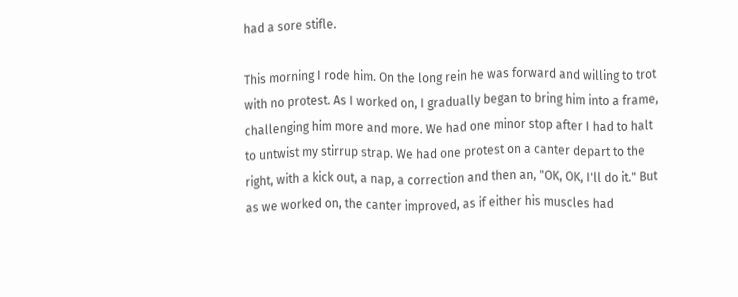had a sore stifle.

This morning I rode him. On the long rein he was forward and willing to trot with no protest. As I worked on, I gradually began to bring him into a frame, challenging him more and more. We had one minor stop after I had to halt to untwist my stirrup strap. We had one protest on a canter depart to the right, with a kick out, a nap, a correction and then an, "OK, OK, I'll do it." But as we worked on, the canter improved, as if either his muscles had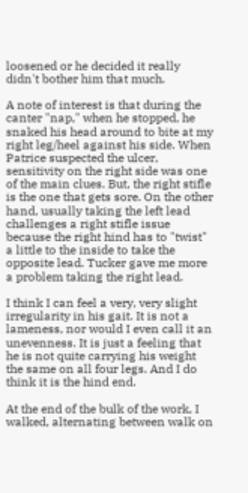loosened or he decided it really didn't bother him that much.

A note of interest is that during the canter "nap," when he stopped, he snaked his head around to bite at my right leg/heel against his side. When Patrice suspected the ulcer, sensitivity on the right side was one of the main clues. But, the right stifle is the one that gets sore. On the other hand, usually taking the left lead challenges a right stifle issue because the right hind has to "twist" a little to the inside to take the opposite lead. Tucker gave me more a problem taking the right lead.

I think I can feel a very, very slight irregularity in his gait. It is not a lameness, nor would I even call it an unevenness. It is just a feeling that he is not quite carrying his weight the same on all four legs. And I do think it is the hind end.

At the end of the bulk of the work, I walked, alternating between walk on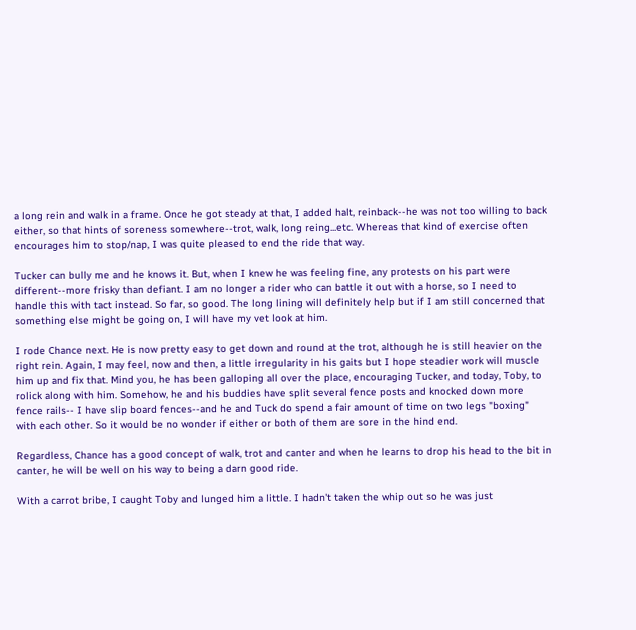a long rein and walk in a frame. Once he got steady at that, I added halt, reinback--he was not too willing to back either, so that hints of soreness somewhere--trot, walk, long reing...etc. Whereas that kind of exercise often encourages him to stop/nap, I was quite pleased to end the ride that way.

Tucker can bully me and he knows it. But, when I knew he was feeling fine, any protests on his part were different--more frisky than defiant. I am no longer a rider who can battle it out with a horse, so I need to handle this with tact instead. So far, so good. The long lining will definitely help but if I am still concerned that something else might be going on, I will have my vet look at him.

I rode Chance next. He is now pretty easy to get down and round at the trot, although he is still heavier on the right rein. Again, I may feel, now and then, a little irregularity in his gaits but I hope steadier work will muscle him up and fix that. Mind you, he has been galloping all over the place, encouraging Tucker, and today, Toby, to rolick along with him. Somehow, he and his buddies have split several fence posts and knocked down more fence rails-- I have slip board fences--and he and Tuck do spend a fair amount of time on two legs "boxing" with each other. So it would be no wonder if either or both of them are sore in the hind end.

Regardless, Chance has a good concept of walk, trot and canter and when he learns to drop his head to the bit in canter, he will be well on his way to being a darn good ride.

With a carrot bribe, I caught Toby and lunged him a little. I hadn't taken the whip out so he was just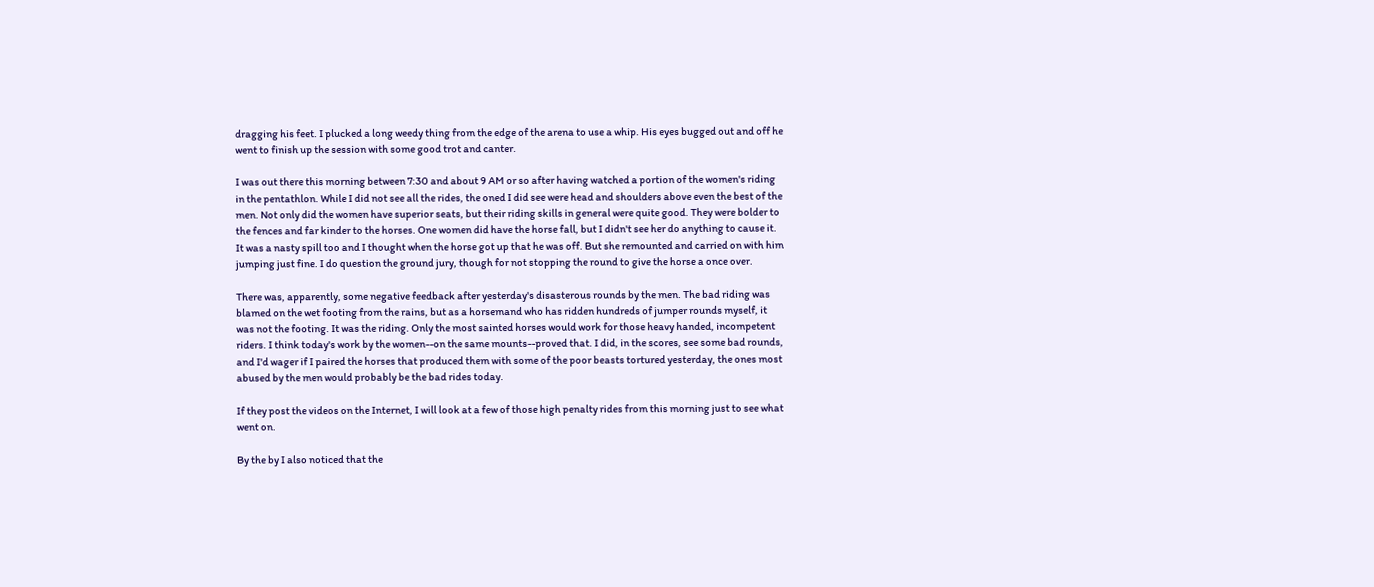dragging his feet. I plucked a long weedy thing from the edge of the arena to use a whip. His eyes bugged out and off he went to finish up the session with some good trot and canter.

I was out there this morning between 7:30 and about 9 AM or so after having watched a portion of the women's riding in the pentathlon. While I did not see all the rides, the oned I did see were head and shoulders above even the best of the men. Not only did the women have superior seats, but their riding skills in general were quite good. They were bolder to the fences and far kinder to the horses. One women did have the horse fall, but I didn't see her do anything to cause it. It was a nasty spill too and I thought when the horse got up that he was off. But she remounted and carried on with him jumping just fine. I do question the ground jury, though for not stopping the round to give the horse a once over.

There was, apparently, some negative feedback after yesterday's disasterous rounds by the men. The bad riding was blamed on the wet footing from the rains, but as a horsemand who has ridden hundreds of jumper rounds myself, it was not the footing. It was the riding. Only the most sainted horses would work for those heavy handed, incompetent riders. I think today's work by the women--on the same mounts--proved that. I did, in the scores, see some bad rounds, and I'd wager if I paired the horses that produced them with some of the poor beasts tortured yesterday, the ones most abused by the men would probably be the bad rides today.

If they post the videos on the Internet, I will look at a few of those high penalty rides from this morning just to see what went on.

By the by I also noticed that the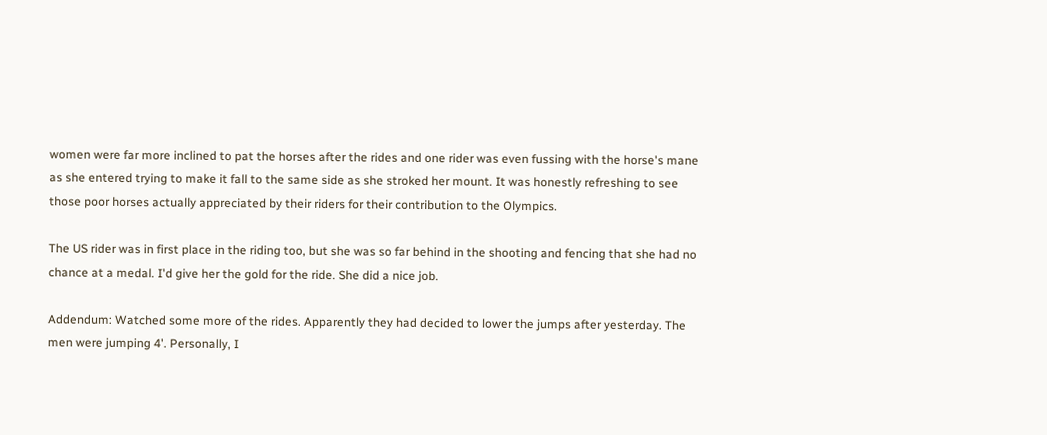women were far more inclined to pat the horses after the rides and one rider was even fussing with the horse's mane as she entered trying to make it fall to the same side as she stroked her mount. It was honestly refreshing to see those poor horses actually appreciated by their riders for their contribution to the Olympics.

The US rider was in first place in the riding too, but she was so far behind in the shooting and fencing that she had no chance at a medal. I'd give her the gold for the ride. She did a nice job.

Addendum: Watched some more of the rides. Apparently they had decided to lower the jumps after yesterday. The men were jumping 4'. Personally, I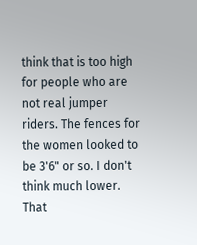think that is too high for people who are not real jumper riders. The fences for the women looked to be 3'6" or so. I don't think much lower. That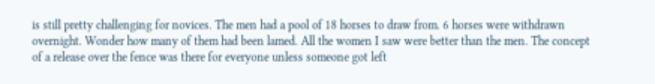is still pretty challenging for novices. The men had a pool of 18 horses to draw from. 6 horses were withdrawn overnight. Wonder how many of them had been lamed. All the women I saw were better than the men. The concept of a release over the fence was there for everyone unless someone got left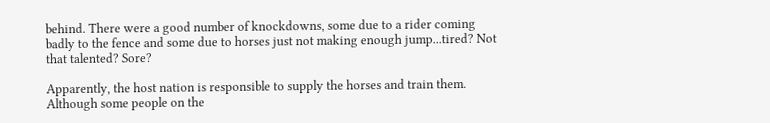behind. There were a good number of knockdowns, some due to a rider coming badly to the fence and some due to horses just not making enough jump...tired? Not that talented? Sore?

Apparently, the host nation is responsible to supply the horses and train them. Although some people on the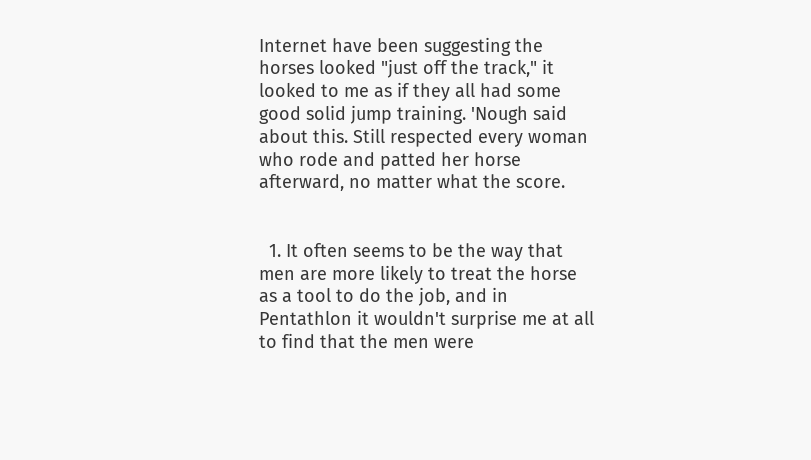Internet have been suggesting the horses looked "just off the track," it looked to me as if they all had some good solid jump training. 'Nough said about this. Still respected every woman who rode and patted her horse afterward, no matter what the score.


  1. It often seems to be the way that men are more likely to treat the horse as a tool to do the job, and in Pentathlon it wouldn't surprise me at all to find that the men were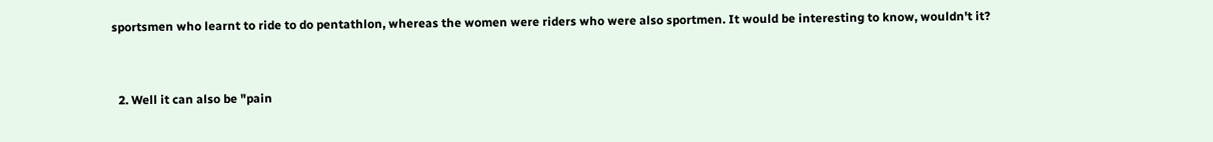sportsmen who learnt to ride to do pentathlon, whereas the women were riders who were also sportmen. It would be interesting to know, wouldn't it?


  2. Well it can also be "pain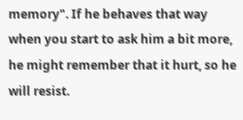memory". If he behaves that way when you start to ask him a bit more, he might remember that it hurt, so he will resist.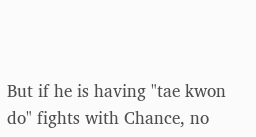But if he is having "tae kwon do" fights with Chance, no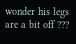wonder his legs are a bit off ???